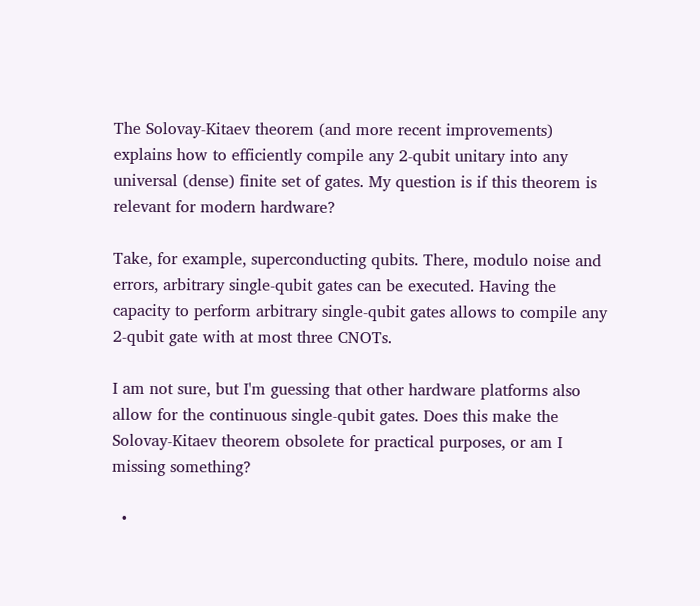The Solovay-Kitaev theorem (and more recent improvements) explains how to efficiently compile any 2-qubit unitary into any universal (dense) finite set of gates. My question is if this theorem is relevant for modern hardware?

Take, for example, superconducting qubits. There, modulo noise and errors, arbitrary single-qubit gates can be executed. Having the capacity to perform arbitrary single-qubit gates allows to compile any 2-qubit gate with at most three CNOTs.

I am not sure, but I'm guessing that other hardware platforms also allow for the continuous single-qubit gates. Does this make the Solovay-Kitaev theorem obsolete for practical purposes, or am I missing something?

  •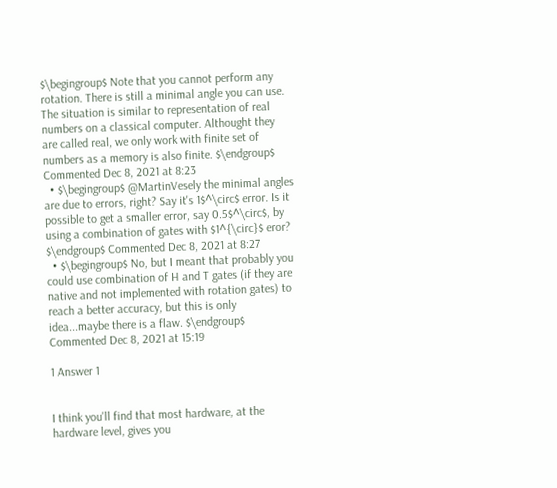$\begingroup$ Note that you cannot perform any rotation. There is still a minimal angle you can use. The situation is similar to representation of real numbers on a classical computer. Althought they are called real, we only work with finite set of numbers as a memory is also finite. $\endgroup$ Commented Dec 8, 2021 at 8:23
  • $\begingroup$ @MartinVesely the minimal angles are due to errors, right? Say it's 1$^\circ$ error. Is it possible to get a smaller error, say 0.5$^\circ$, by using a combination of gates with $1^{\circ}$ eror? $\endgroup$ Commented Dec 8, 2021 at 8:27
  • $\begingroup$ No, but I meant that probably you could use combination of H and T gates (if they are native and not implemented with rotation gates) to reach a better accuracy, but this is only idea...maybe there is a flaw. $\endgroup$ Commented Dec 8, 2021 at 15:19

1 Answer 1


I think you'll find that most hardware, at the hardware level, gives you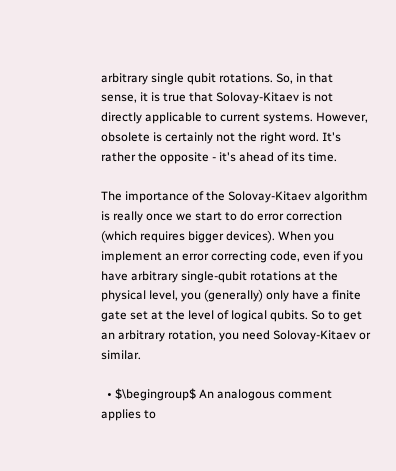arbitrary single qubit rotations. So, in that sense, it is true that Solovay-Kitaev is not directly applicable to current systems. However, obsolete is certainly not the right word. It's rather the opposite - it's ahead of its time.

The importance of the Solovay-Kitaev algorithm is really once we start to do error correction (which requires bigger devices). When you implement an error correcting code, even if you have arbitrary single-qubit rotations at the physical level, you (generally) only have a finite gate set at the level of logical qubits. So to get an arbitrary rotation, you need Solovay-Kitaev or similar.

  • $\begingroup$ An analogous comment applies to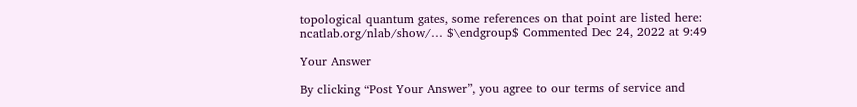topological quantum gates, some references on that point are listed here: ncatlab.org/nlab/show/… $\endgroup$ Commented Dec 24, 2022 at 9:49

Your Answer

By clicking “Post Your Answer”, you agree to our terms of service and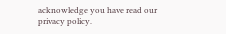acknowledge you have read our privacy policy.